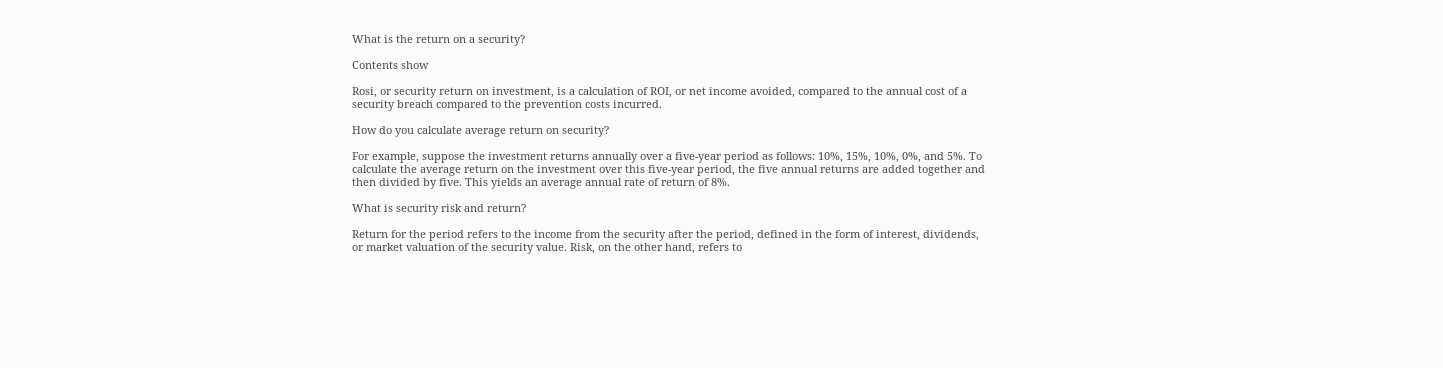What is the return on a security?

Contents show

Rosi, or security return on investment, is a calculation of ROI, or net income avoided, compared to the annual cost of a security breach compared to the prevention costs incurred.

How do you calculate average return on security?

For example, suppose the investment returns annually over a five-year period as follows: 10%, 15%, 10%, 0%, and 5%. To calculate the average return on the investment over this five-year period, the five annual returns are added together and then divided by five. This yields an average annual rate of return of 8%.

What is security risk and return?

Return for the period refers to the income from the security after the period, defined in the form of interest, dividends, or market valuation of the security value. Risk, on the other hand, refers to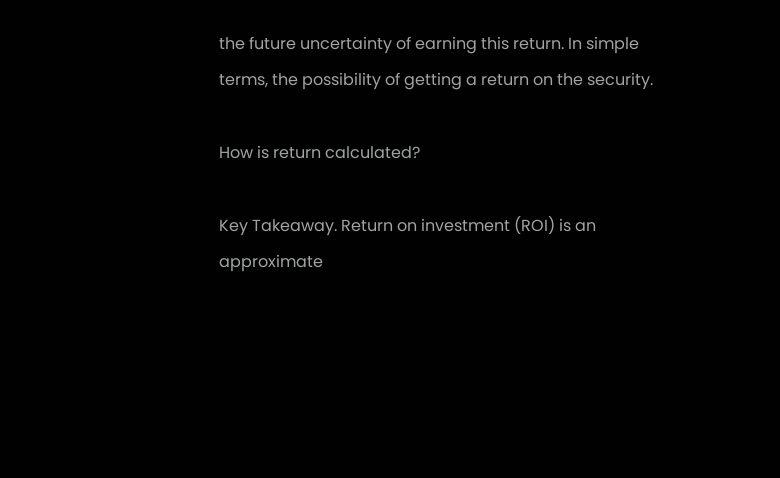the future uncertainty of earning this return. In simple terms, the possibility of getting a return on the security.

How is return calculated?

Key Takeaway. Return on investment (ROI) is an approximate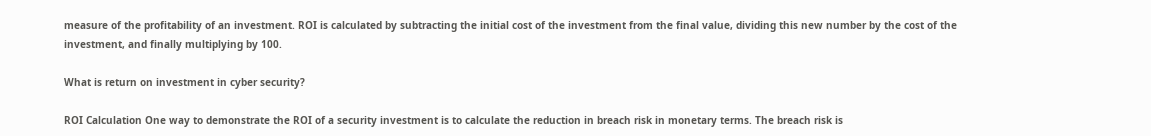measure of the profitability of an investment. ROI is calculated by subtracting the initial cost of the investment from the final value, dividing this new number by the cost of the investment, and finally multiplying by 100.

What is return on investment in cyber security?

ROI Calculation One way to demonstrate the ROI of a security investment is to calculate the reduction in breach risk in monetary terms. The breach risk is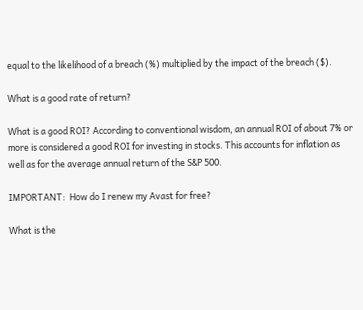equal to the likelihood of a breach (%) multiplied by the impact of the breach ($).

What is a good rate of return?

What is a good ROI? According to conventional wisdom, an annual ROI of about 7% or more is considered a good ROI for investing in stocks. This accounts for inflation as well as for the average annual return of the S&P 500.

IMPORTANT:  How do I renew my Avast for free?

What is the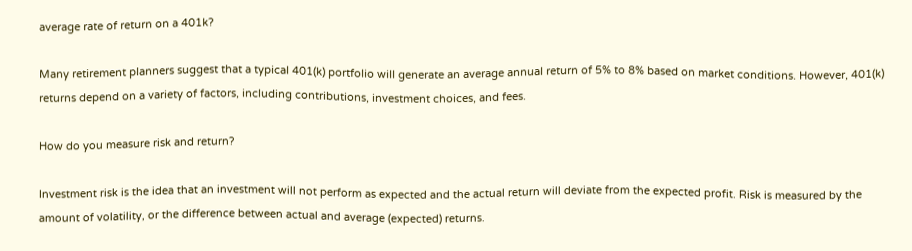average rate of return on a 401k?

Many retirement planners suggest that a typical 401(k) portfolio will generate an average annual return of 5% to 8% based on market conditions. However, 401(k) returns depend on a variety of factors, including contributions, investment choices, and fees.

How do you measure risk and return?

Investment risk is the idea that an investment will not perform as expected and the actual return will deviate from the expected profit. Risk is measured by the amount of volatility, or the difference between actual and average (expected) returns.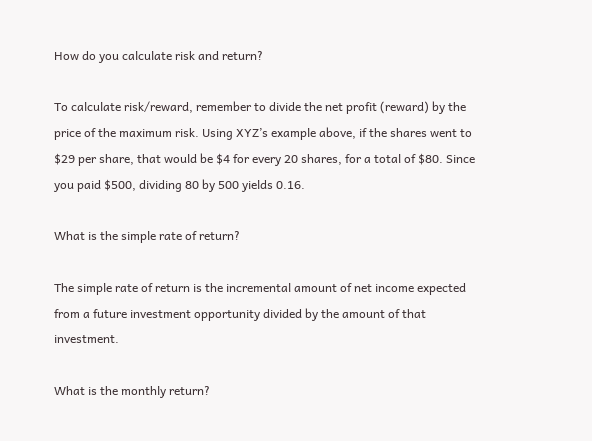How do you calculate risk and return?

To calculate risk/reward, remember to divide the net profit (reward) by the price of the maximum risk. Using XYZ’s example above, if the shares went to $29 per share, that would be $4 for every 20 shares, for a total of $80. Since you paid $500, dividing 80 by 500 yields 0.16.

What is the simple rate of return?

The simple rate of return is the incremental amount of net income expected from a future investment opportunity divided by the amount of that investment.

What is the monthly return?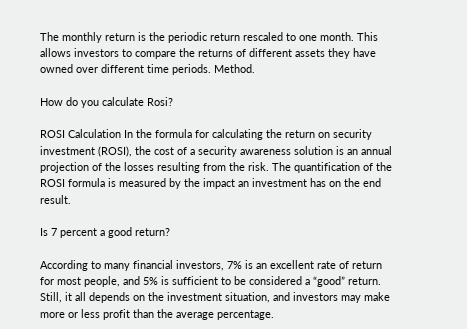The monthly return is the periodic return rescaled to one month. This allows investors to compare the returns of different assets they have owned over different time periods. Method.

How do you calculate Rosi?

ROSI Calculation In the formula for calculating the return on security investment (ROSI), the cost of a security awareness solution is an annual projection of the losses resulting from the risk. The quantification of the ROSI formula is measured by the impact an investment has on the end result.

Is 7 percent a good return?

According to many financial investors, 7% is an excellent rate of return for most people, and 5% is sufficient to be considered a “good” return. Still, it all depends on the investment situation, and investors may make more or less profit than the average percentage.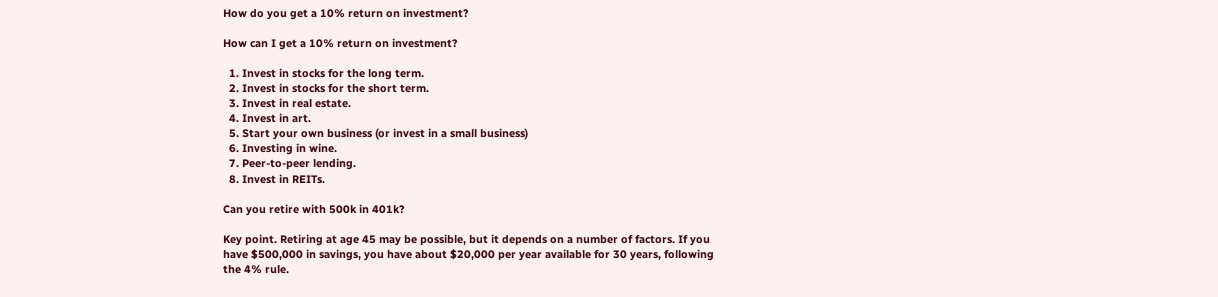How do you get a 10% return on investment?

How can I get a 10% return on investment?

  1. Invest in stocks for the long term.
  2. Invest in stocks for the short term.
  3. Invest in real estate.
  4. Invest in art.
  5. Start your own business (or invest in a small business)
  6. Investing in wine.
  7. Peer-to-peer lending.
  8. Invest in REITs.

Can you retire with 500k in 401k?

Key point. Retiring at age 45 may be possible, but it depends on a number of factors. If you have $500,000 in savings, you have about $20,000 per year available for 30 years, following the 4% rule.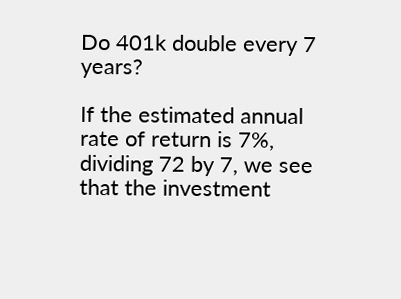Do 401k double every 7 years?

If the estimated annual rate of return is 7%, dividing 72 by 7, we see that the investment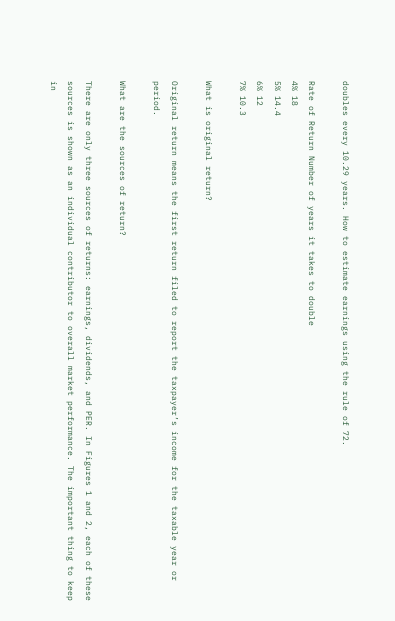doubles every 10.29 years. How to estimate earnings using the rule of 72.

Rate of Return Number of years it takes to double
4% 18
5% 14.4
6% 12
7% 10.3

What is original return?

Original return means the first return filed to report the taxpayer’s income for the taxable year or period.

What are the sources of return?

There are only three sources of returns: earnings, dividends, and PER. In Figures 1 and 2, each of these sources is shown as an individual contributor to overall market performance. The important thing to keep in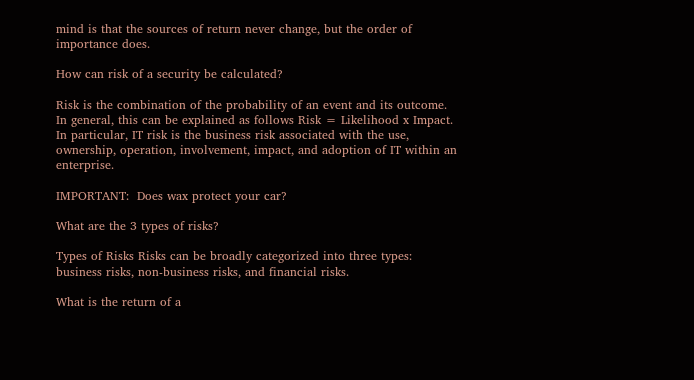mind is that the sources of return never change, but the order of importance does.

How can risk of a security be calculated?

Risk is the combination of the probability of an event and its outcome. In general, this can be explained as follows Risk = Likelihood x Impact. In particular, IT risk is the business risk associated with the use, ownership, operation, involvement, impact, and adoption of IT within an enterprise.

IMPORTANT:  Does wax protect your car?

What are the 3 types of risks?

Types of Risks Risks can be broadly categorized into three types: business risks, non-business risks, and financial risks.

What is the return of a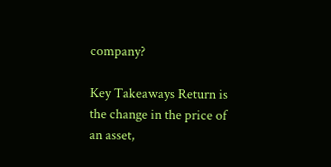company?

Key Takeaways Return is the change in the price of an asset,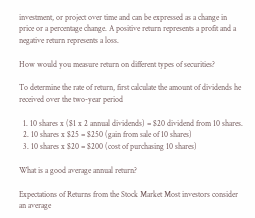investment, or project over time and can be expressed as a change in price or a percentage change. A positive return represents a profit and a negative return represents a loss.

How would you measure return on different types of securities?

To determine the rate of return, first calculate the amount of dividends he received over the two-year period

  1. 10 shares x ($1 x 2 annual dividends) = $20 dividend from 10 shares.
  2. 10 shares x $25 = $250 (gain from sale of 10 shares)
  3. 10 shares x $20 = $200 (cost of purchasing 10 shares)

What is a good average annual return?

Expectations of Returns from the Stock Market Most investors consider an average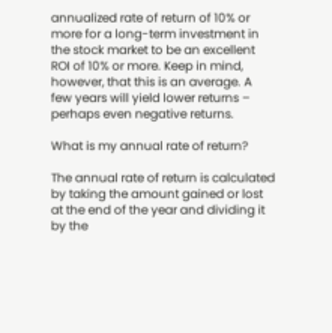annualized rate of return of 10% or more for a long-term investment in the stock market to be an excellent ROI of 10% or more. Keep in mind, however, that this is an average. A few years will yield lower returns – perhaps even negative returns.

What is my annual rate of return?

The annual rate of return is calculated by taking the amount gained or lost at the end of the year and dividing it by the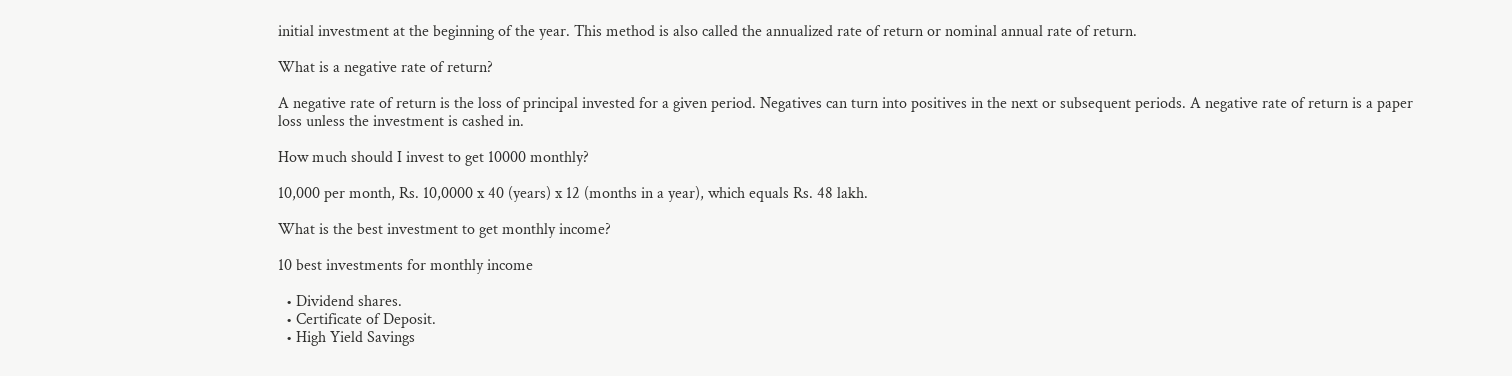initial investment at the beginning of the year. This method is also called the annualized rate of return or nominal annual rate of return.

What is a negative rate of return?

A negative rate of return is the loss of principal invested for a given period. Negatives can turn into positives in the next or subsequent periods. A negative rate of return is a paper loss unless the investment is cashed in.

How much should I invest to get 10000 monthly?

10,000 per month, Rs. 10,0000 x 40 (years) x 12 (months in a year), which equals Rs. 48 lakh.

What is the best investment to get monthly income?

10 best investments for monthly income

  • Dividend shares.
  • Certificate of Deposit.
  • High Yield Savings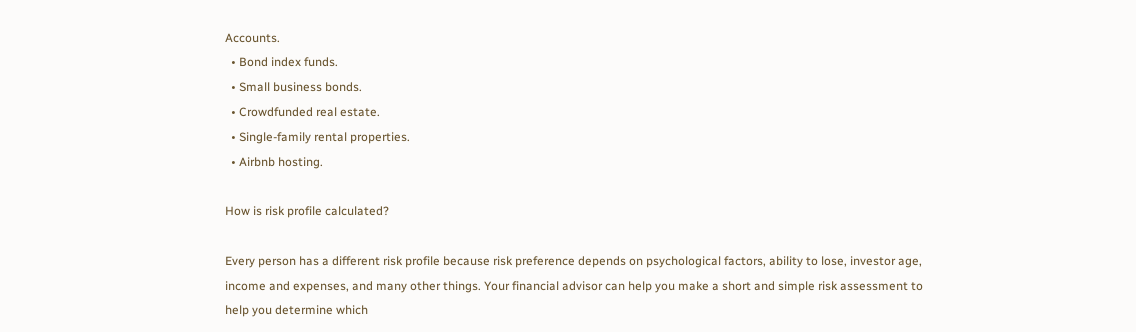Accounts.
  • Bond index funds.
  • Small business bonds.
  • Crowdfunded real estate.
  • Single-family rental properties.
  • Airbnb hosting.

How is risk profile calculated?

Every person has a different risk profile because risk preference depends on psychological factors, ability to lose, investor age, income and expenses, and many other things. Your financial advisor can help you make a short and simple risk assessment to help you determine which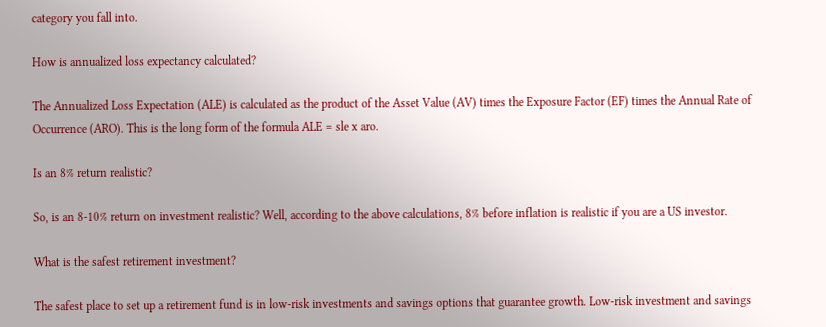category you fall into.

How is annualized loss expectancy calculated?

The Annualized Loss Expectation (ALE) is calculated as the product of the Asset Value (AV) times the Exposure Factor (EF) times the Annual Rate of Occurrence (ARO). This is the long form of the formula ALE = sle x aro.

Is an 8% return realistic?

So, is an 8-10% return on investment realistic? Well, according to the above calculations, 8% before inflation is realistic if you are a US investor.

What is the safest retirement investment?

The safest place to set up a retirement fund is in low-risk investments and savings options that guarantee growth. Low-risk investment and savings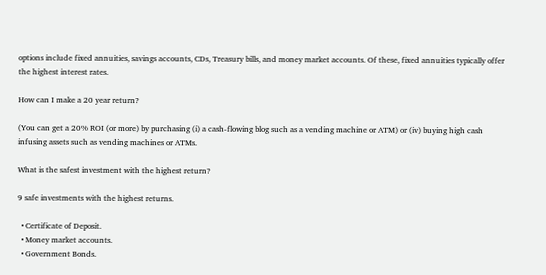options include fixed annuities, savings accounts, CDs, Treasury bills, and money market accounts. Of these, fixed annuities typically offer the highest interest rates.

How can I make a 20 year return?

(You can get a 20% ROI (or more) by purchasing (i) a cash-flowing blog such as a vending machine or ATM) or (iv) buying high cash infusing assets such as vending machines or ATMs.

What is the safest investment with the highest return?

9 safe investments with the highest returns.

  • Certificate of Deposit.
  • Money market accounts.
  • Government Bonds.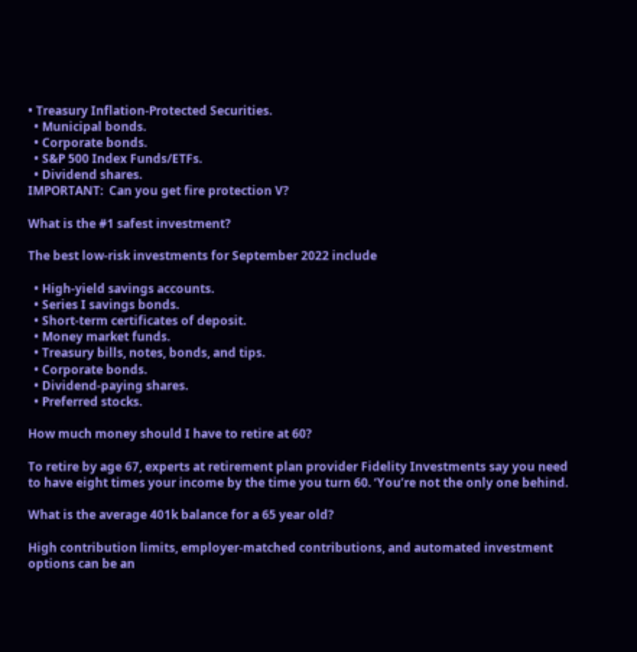• Treasury Inflation-Protected Securities.
  • Municipal bonds.
  • Corporate bonds.
  • S&P 500 Index Funds/ETFs.
  • Dividend shares.
IMPORTANT:  Can you get fire protection V?

What is the #1 safest investment?

The best low-risk investments for September 2022 include

  • High-yield savings accounts.
  • Series I savings bonds.
  • Short-term certificates of deposit.
  • Money market funds.
  • Treasury bills, notes, bonds, and tips.
  • Corporate bonds.
  • Dividend-paying shares.
  • Preferred stocks.

How much money should I have to retire at 60?

To retire by age 67, experts at retirement plan provider Fidelity Investments say you need to have eight times your income by the time you turn 60. ‘You’re not the only one behind.

What is the average 401k balance for a 65 year old?

High contribution limits, employer-matched contributions, and automated investment options can be an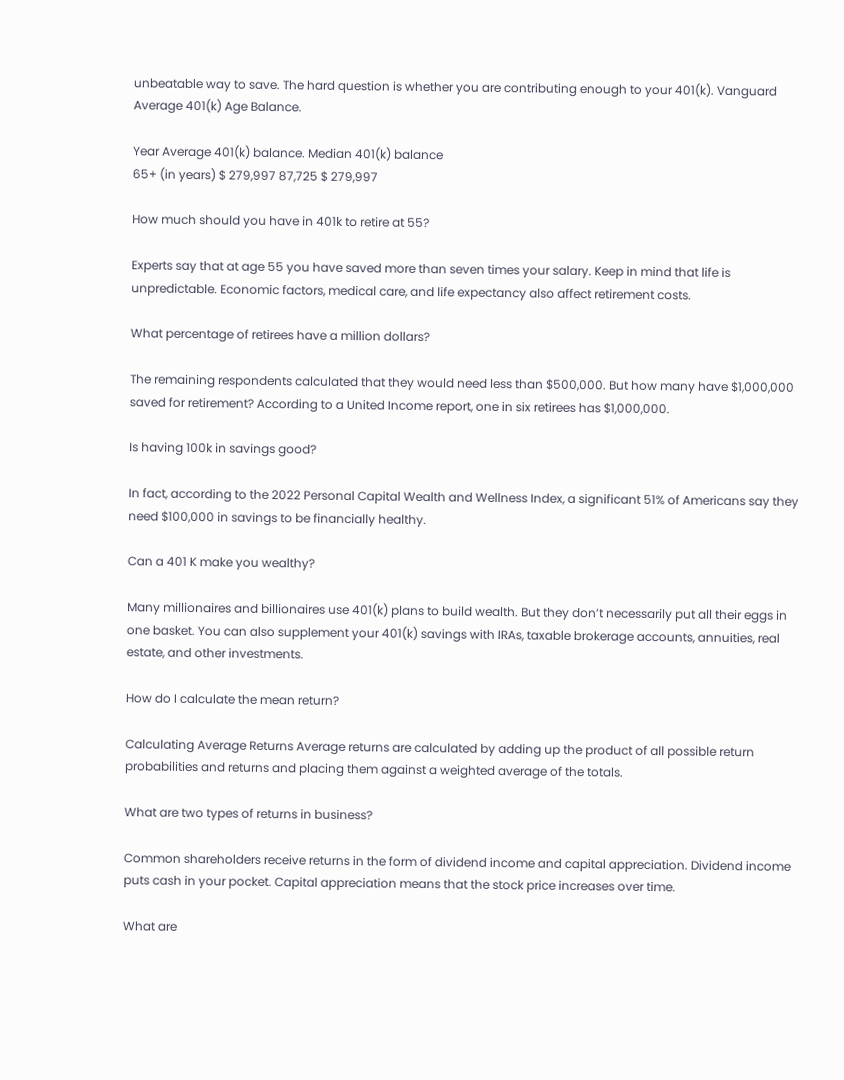unbeatable way to save. The hard question is whether you are contributing enough to your 401(k). Vanguard Average 401(k) Age Balance.

Year Average 401(k) balance. Median 401(k) balance
65+ (in years) $ 279,997 87,725 $ 279,997

How much should you have in 401k to retire at 55?

Experts say that at age 55 you have saved more than seven times your salary. Keep in mind that life is unpredictable. Economic factors, medical care, and life expectancy also affect retirement costs.

What percentage of retirees have a million dollars?

The remaining respondents calculated that they would need less than $500,000. But how many have $1,000,000 saved for retirement? According to a United Income report, one in six retirees has $1,000,000.

Is having 100k in savings good?

In fact, according to the 2022 Personal Capital Wealth and Wellness Index, a significant 51% of Americans say they need $100,000 in savings to be financially healthy.

Can a 401 K make you wealthy?

Many millionaires and billionaires use 401(k) plans to build wealth. But they don’t necessarily put all their eggs in one basket. You can also supplement your 401(k) savings with IRAs, taxable brokerage accounts, annuities, real estate, and other investments.

How do I calculate the mean return?

Calculating Average Returns Average returns are calculated by adding up the product of all possible return probabilities and returns and placing them against a weighted average of the totals.

What are two types of returns in business?

Common shareholders receive returns in the form of dividend income and capital appreciation. Dividend income puts cash in your pocket. Capital appreciation means that the stock price increases over time.

What are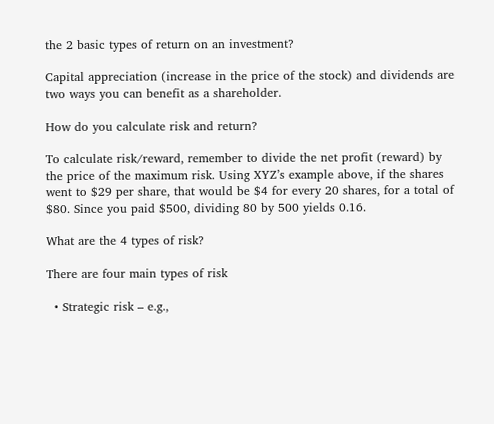the 2 basic types of return on an investment?

Capital appreciation (increase in the price of the stock) and dividends are two ways you can benefit as a shareholder.

How do you calculate risk and return?

To calculate risk/reward, remember to divide the net profit (reward) by the price of the maximum risk. Using XYZ’s example above, if the shares went to $29 per share, that would be $4 for every 20 shares, for a total of $80. Since you paid $500, dividing 80 by 500 yields 0.16.

What are the 4 types of risk?

There are four main types of risk

  • Strategic risk – e.g.,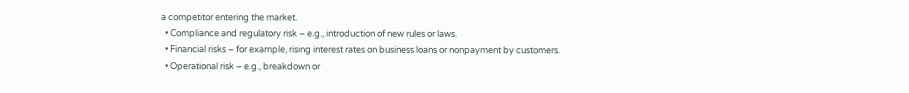a competitor entering the market.
  • Compliance and regulatory risk – e.g., introduction of new rules or laws.
  • Financial risks – for example, rising interest rates on business loans or nonpayment by customers.
  • Operational risk – e.g., breakdown or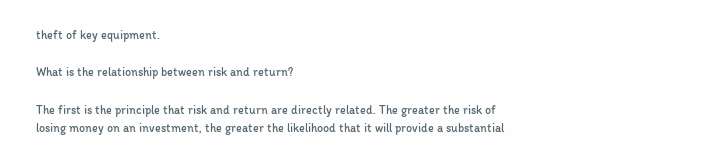theft of key equipment.

What is the relationship between risk and return?

The first is the principle that risk and return are directly related. The greater the risk of losing money on an investment, the greater the likelihood that it will provide a substantial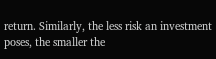return. Similarly, the less risk an investment poses, the smaller the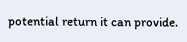potential return it can provide.